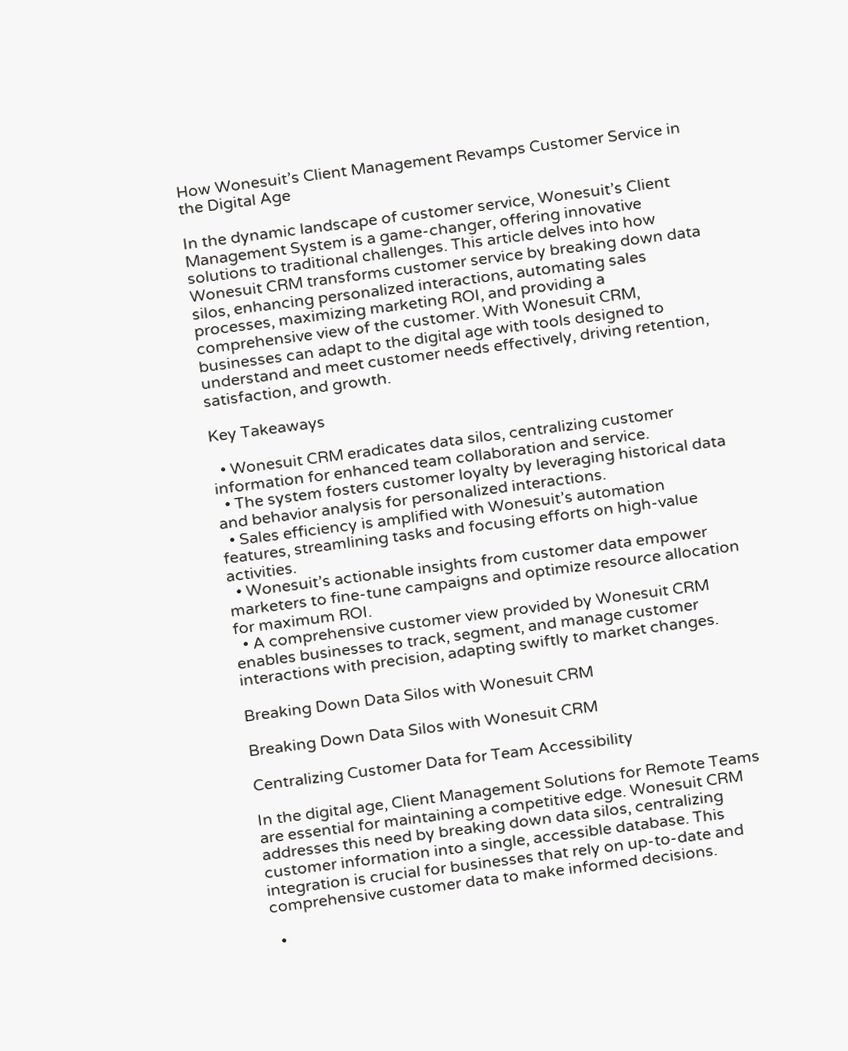How Wonesuit’s Client Management Revamps Customer Service in the Digital Age

In the dynamic landscape of customer service, Wonesuit’s Client Management System is a game-changer, offering innovative solutions to traditional challenges. This article delves into how Wonesuit CRM transforms customer service by breaking down data silos, enhancing personalized interactions, automating sales processes, maximizing marketing ROI, and providing a comprehensive view of the customer. With Wonesuit CRM, businesses can adapt to the digital age with tools designed to understand and meet customer needs effectively, driving retention, satisfaction, and growth.

Key Takeaways

  • Wonesuit CRM eradicates data silos, centralizing customer information for enhanced team collaboration and service.
  • The system fosters customer loyalty by leveraging historical data and behavior analysis for personalized interactions.
  • Sales efficiency is amplified with Wonesuit’s automation features, streamlining tasks and focusing efforts on high-value activities.
  • Wonesuit’s actionable insights from customer data empower marketers to fine-tune campaigns and optimize resource allocation for maximum ROI.
  • A comprehensive customer view provided by Wonesuit CRM enables businesses to track, segment, and manage customer interactions with precision, adapting swiftly to market changes.

Breaking Down Data Silos with Wonesuit CRM

Breaking Down Data Silos with Wonesuit CRM

Centralizing Customer Data for Team Accessibility

In the digital age, Client Management Solutions for Remote Teams are essential for maintaining a competitive edge. Wonesuit CRM addresses this need by breaking down data silos, centralizing customer information into a single, accessible database. This integration is crucial for businesses that rely on up-to-date and comprehensive customer data to make informed decisions.

  •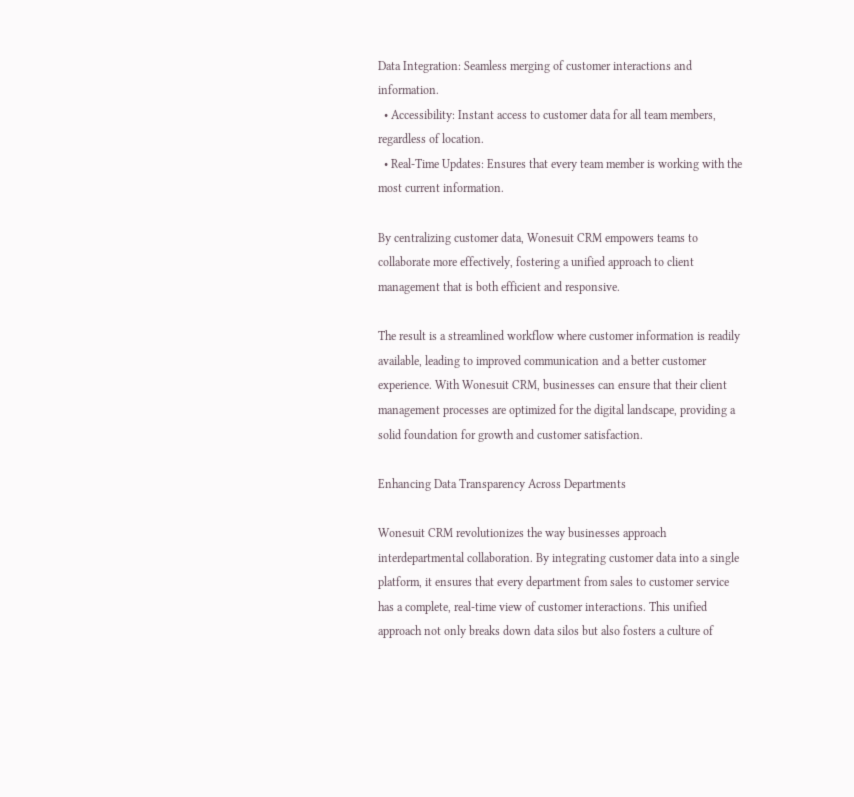Data Integration: Seamless merging of customer interactions and information.
  • Accessibility: Instant access to customer data for all team members, regardless of location.
  • Real-Time Updates: Ensures that every team member is working with the most current information.

By centralizing customer data, Wonesuit CRM empowers teams to collaborate more effectively, fostering a unified approach to client management that is both efficient and responsive.

The result is a streamlined workflow where customer information is readily available, leading to improved communication and a better customer experience. With Wonesuit CRM, businesses can ensure that their client management processes are optimized for the digital landscape, providing a solid foundation for growth and customer satisfaction.

Enhancing Data Transparency Across Departments

Wonesuit CRM revolutionizes the way businesses approach interdepartmental collaboration. By integrating customer data into a single platform, it ensures that every department from sales to customer service has a complete, real-time view of customer interactions. This unified approach not only breaks down data silos but also fosters a culture of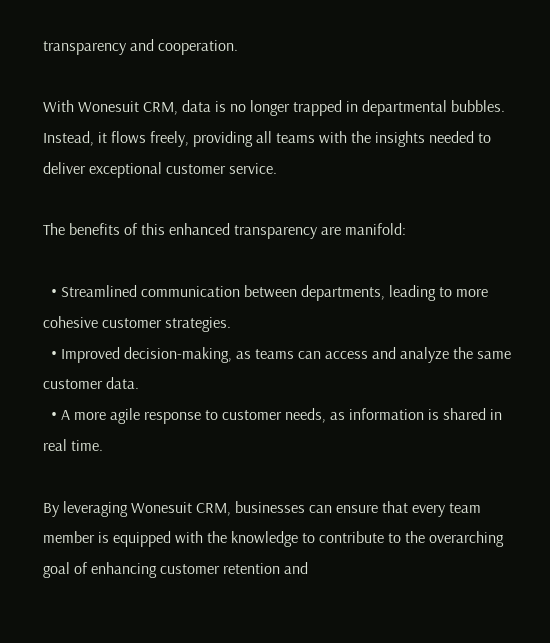transparency and cooperation.

With Wonesuit CRM, data is no longer trapped in departmental bubbles. Instead, it flows freely, providing all teams with the insights needed to deliver exceptional customer service.

The benefits of this enhanced transparency are manifold:

  • Streamlined communication between departments, leading to more cohesive customer strategies.
  • Improved decision-making, as teams can access and analyze the same customer data.
  • A more agile response to customer needs, as information is shared in real time.

By leveraging Wonesuit CRM, businesses can ensure that every team member is equipped with the knowledge to contribute to the overarching goal of enhancing customer retention and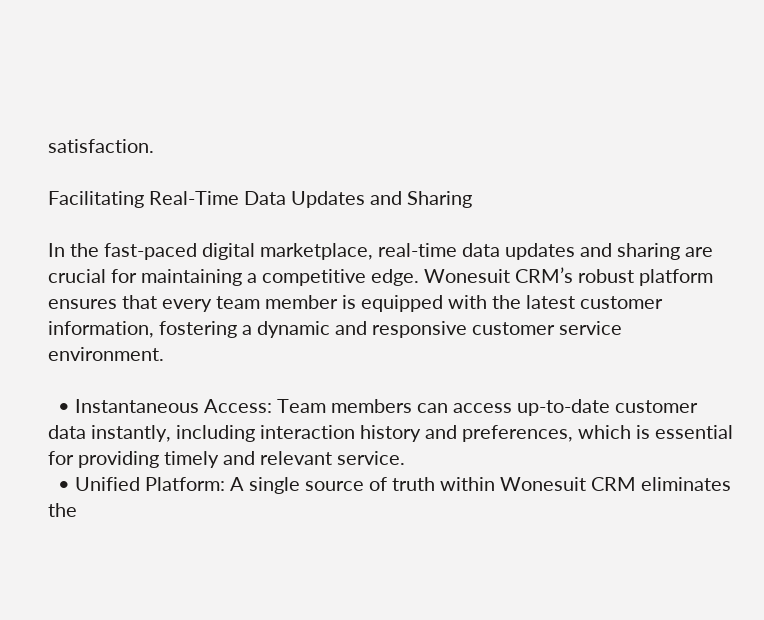satisfaction.

Facilitating Real-Time Data Updates and Sharing

In the fast-paced digital marketplace, real-time data updates and sharing are crucial for maintaining a competitive edge. Wonesuit CRM’s robust platform ensures that every team member is equipped with the latest customer information, fostering a dynamic and responsive customer service environment.

  • Instantaneous Access: Team members can access up-to-date customer data instantly, including interaction history and preferences, which is essential for providing timely and relevant service.
  • Unified Platform: A single source of truth within Wonesuit CRM eliminates the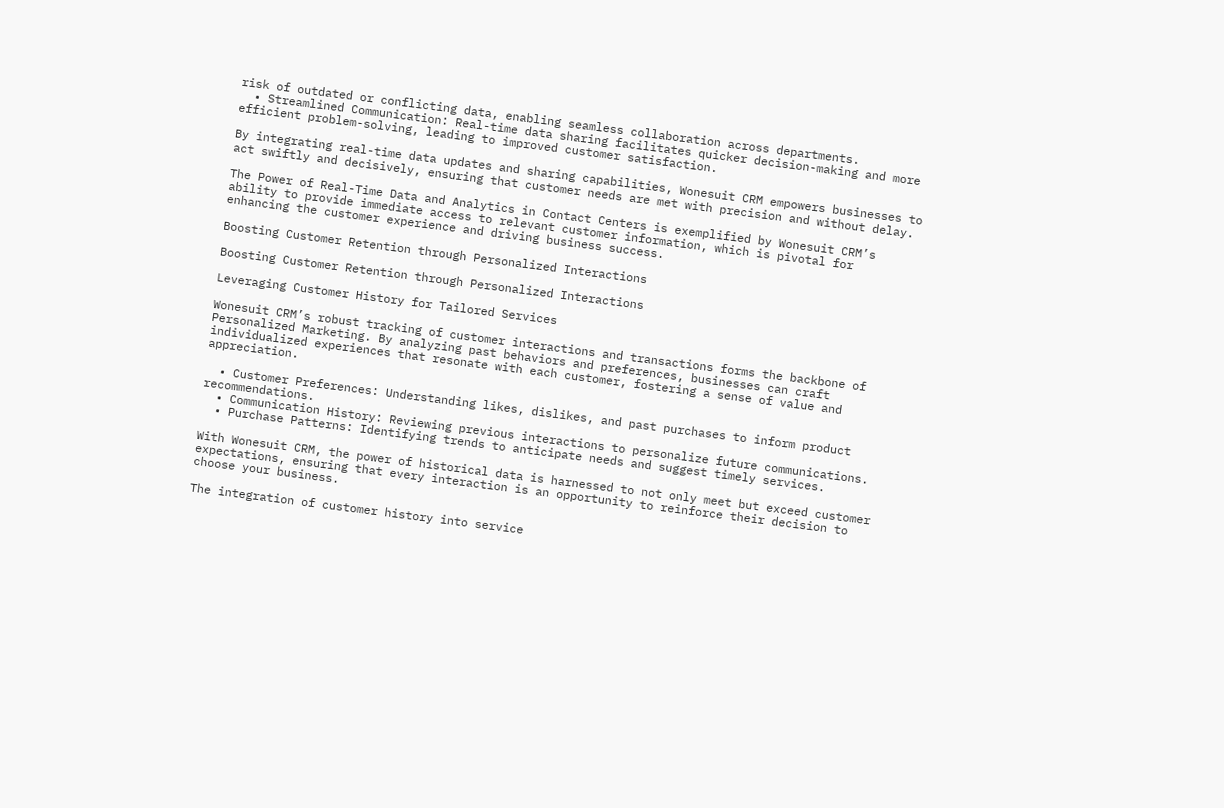risk of outdated or conflicting data, enabling seamless collaboration across departments.
  • Streamlined Communication: Real-time data sharing facilitates quicker decision-making and more efficient problem-solving, leading to improved customer satisfaction.

By integrating real-time data updates and sharing capabilities, Wonesuit CRM empowers businesses to act swiftly and decisively, ensuring that customer needs are met with precision and without delay.

The Power of Real-Time Data and Analytics in Contact Centers is exemplified by Wonesuit CRM’s ability to provide immediate access to relevant customer information, which is pivotal for enhancing the customer experience and driving business success.

Boosting Customer Retention through Personalized Interactions

Boosting Customer Retention through Personalized Interactions

Leveraging Customer History for Tailored Services

Wonesuit CRM’s robust tracking of customer interactions and transactions forms the backbone of Personalized Marketing. By analyzing past behaviors and preferences, businesses can craft individualized experiences that resonate with each customer, fostering a sense of value and appreciation.

  • Customer Preferences: Understanding likes, dislikes, and past purchases to inform product recommendations.
  • Communication History: Reviewing previous interactions to personalize future communications.
  • Purchase Patterns: Identifying trends to anticipate needs and suggest timely services.

With Wonesuit CRM, the power of historical data is harnessed to not only meet but exceed customer expectations, ensuring that every interaction is an opportunity to reinforce their decision to choose your business.

The integration of customer history into service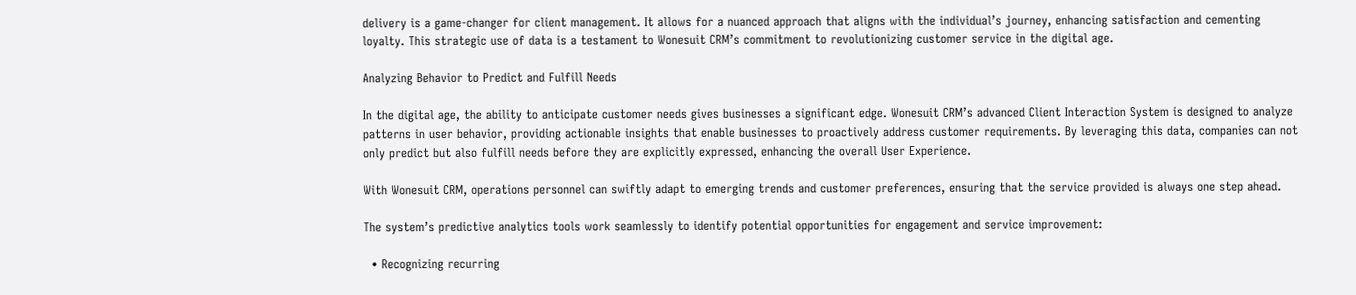delivery is a game-changer for client management. It allows for a nuanced approach that aligns with the individual’s journey, enhancing satisfaction and cementing loyalty. This strategic use of data is a testament to Wonesuit CRM’s commitment to revolutionizing customer service in the digital age.

Analyzing Behavior to Predict and Fulfill Needs

In the digital age, the ability to anticipate customer needs gives businesses a significant edge. Wonesuit CRM’s advanced Client Interaction System is designed to analyze patterns in user behavior, providing actionable insights that enable businesses to proactively address customer requirements. By leveraging this data, companies can not only predict but also fulfill needs before they are explicitly expressed, enhancing the overall User Experience.

With Wonesuit CRM, operations personnel can swiftly adapt to emerging trends and customer preferences, ensuring that the service provided is always one step ahead.

The system’s predictive analytics tools work seamlessly to identify potential opportunities for engagement and service improvement:

  • Recognizing recurring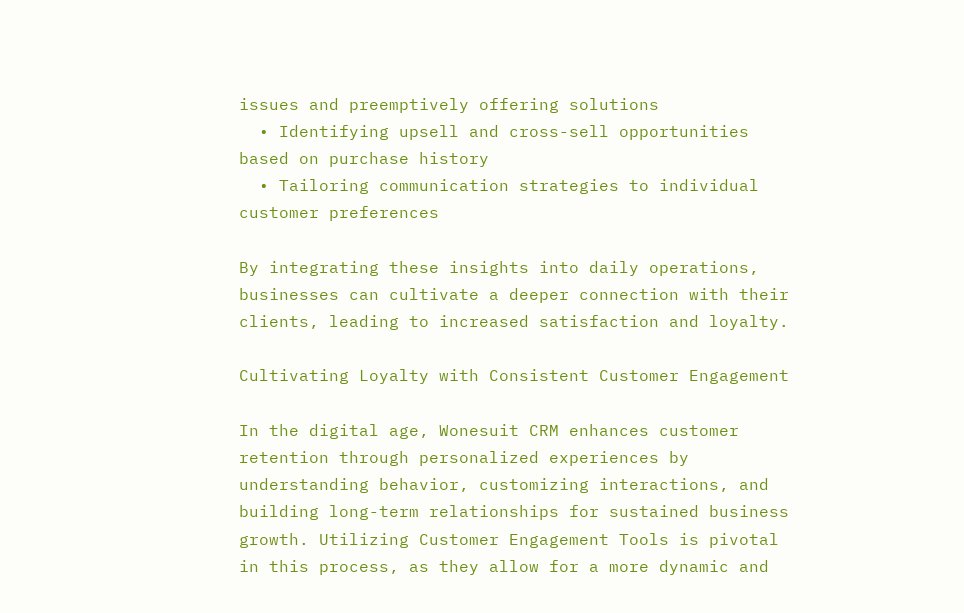issues and preemptively offering solutions
  • Identifying upsell and cross-sell opportunities based on purchase history
  • Tailoring communication strategies to individual customer preferences

By integrating these insights into daily operations, businesses can cultivate a deeper connection with their clients, leading to increased satisfaction and loyalty.

Cultivating Loyalty with Consistent Customer Engagement

In the digital age, Wonesuit CRM enhances customer retention through personalized experiences by understanding behavior, customizing interactions, and building long-term relationships for sustained business growth. Utilizing Customer Engagement Tools is pivotal in this process, as they allow for a more dynamic and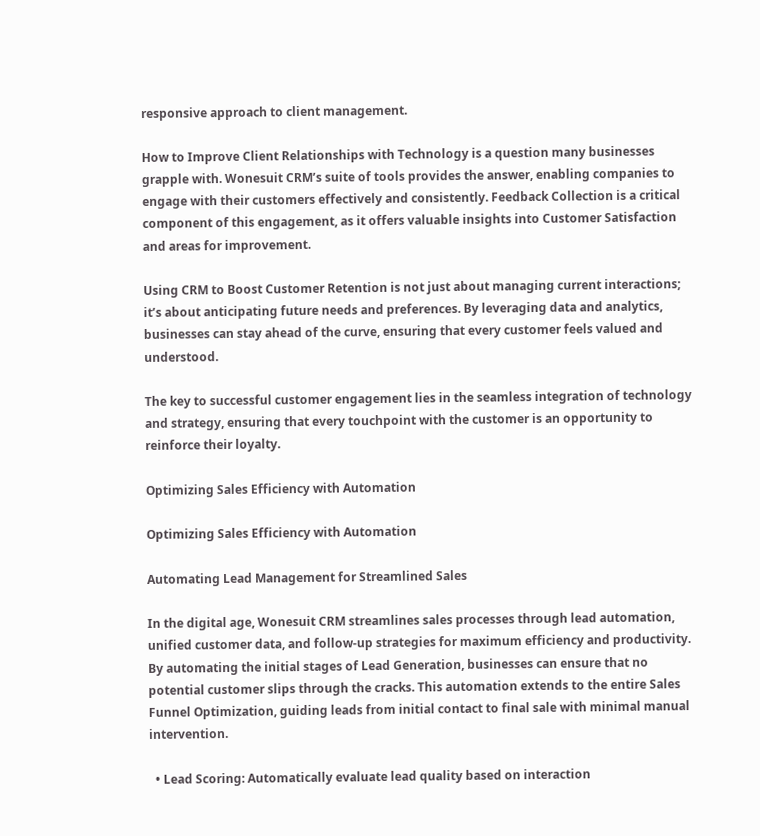responsive approach to client management.

How to Improve Client Relationships with Technology is a question many businesses grapple with. Wonesuit CRM’s suite of tools provides the answer, enabling companies to engage with their customers effectively and consistently. Feedback Collection is a critical component of this engagement, as it offers valuable insights into Customer Satisfaction and areas for improvement.

Using CRM to Boost Customer Retention is not just about managing current interactions; it’s about anticipating future needs and preferences. By leveraging data and analytics, businesses can stay ahead of the curve, ensuring that every customer feels valued and understood.

The key to successful customer engagement lies in the seamless integration of technology and strategy, ensuring that every touchpoint with the customer is an opportunity to reinforce their loyalty.

Optimizing Sales Efficiency with Automation

Optimizing Sales Efficiency with Automation

Automating Lead Management for Streamlined Sales

In the digital age, Wonesuit CRM streamlines sales processes through lead automation, unified customer data, and follow-up strategies for maximum efficiency and productivity. By automating the initial stages of Lead Generation, businesses can ensure that no potential customer slips through the cracks. This automation extends to the entire Sales Funnel Optimization, guiding leads from initial contact to final sale with minimal manual intervention.

  • Lead Scoring: Automatically evaluate lead quality based on interaction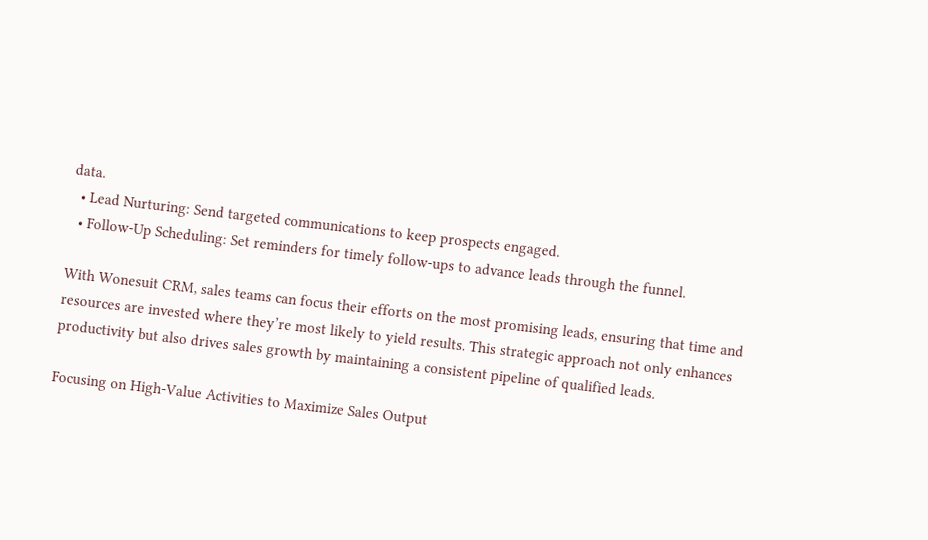data.
  • Lead Nurturing: Send targeted communications to keep prospects engaged.
  • Follow-Up Scheduling: Set reminders for timely follow-ups to advance leads through the funnel.

With Wonesuit CRM, sales teams can focus their efforts on the most promising leads, ensuring that time and resources are invested where they’re most likely to yield results. This strategic approach not only enhances productivity but also drives sales growth by maintaining a consistent pipeline of qualified leads.

Focusing on High-Value Activities to Maximize Sales Output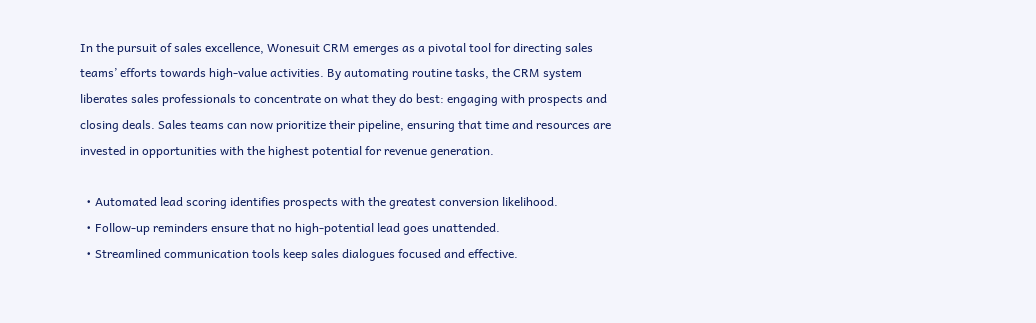In the pursuit of sales excellence, Wonesuit CRM emerges as a pivotal tool for directing sales teams’ efforts towards high-value activities. By automating routine tasks, the CRM system liberates sales professionals to concentrate on what they do best: engaging with prospects and closing deals. Sales teams can now prioritize their pipeline, ensuring that time and resources are invested in opportunities with the highest potential for revenue generation.

  • Automated lead scoring identifies prospects with the greatest conversion likelihood.
  • Follow-up reminders ensure that no high-potential lead goes unattended.
  • Streamlined communication tools keep sales dialogues focused and effective.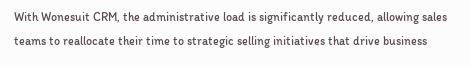With Wonesuit CRM, the administrative load is significantly reduced, allowing sales teams to reallocate their time to strategic selling initiatives that drive business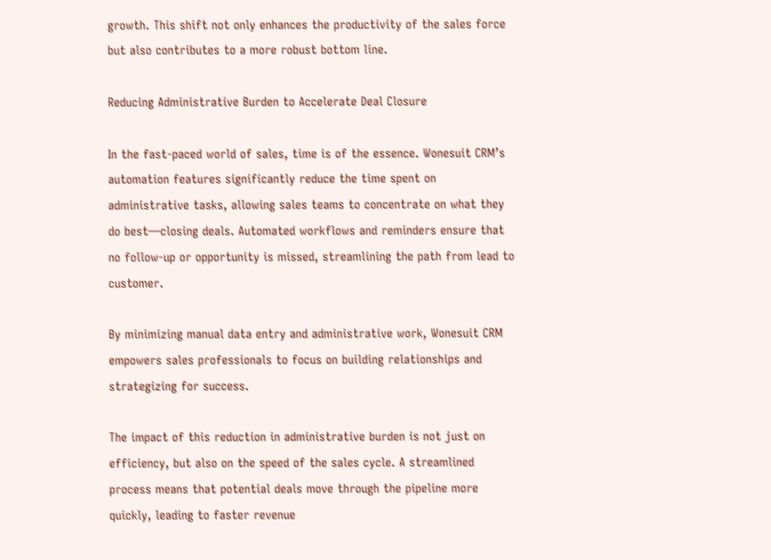growth. This shift not only enhances the productivity of the sales force but also contributes to a more robust bottom line.

Reducing Administrative Burden to Accelerate Deal Closure

In the fast-paced world of sales, time is of the essence. Wonesuit CRM’s automation features significantly reduce the time spent on administrative tasks, allowing sales teams to concentrate on what they do best—closing deals. Automated workflows and reminders ensure that no follow-up or opportunity is missed, streamlining the path from lead to customer.

By minimizing manual data entry and administrative work, Wonesuit CRM empowers sales professionals to focus on building relationships and strategizing for success.

The impact of this reduction in administrative burden is not just on efficiency, but also on the speed of the sales cycle. A streamlined process means that potential deals move through the pipeline more quickly, leading to faster revenue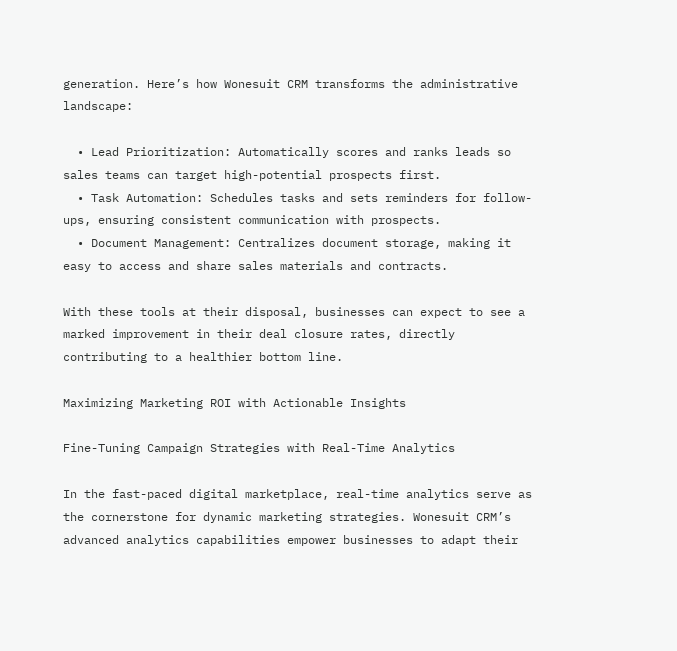generation. Here’s how Wonesuit CRM transforms the administrative landscape:

  • Lead Prioritization: Automatically scores and ranks leads so sales teams can target high-potential prospects first.
  • Task Automation: Schedules tasks and sets reminders for follow-ups, ensuring consistent communication with prospects.
  • Document Management: Centralizes document storage, making it easy to access and share sales materials and contracts.

With these tools at their disposal, businesses can expect to see a marked improvement in their deal closure rates, directly contributing to a healthier bottom line.

Maximizing Marketing ROI with Actionable Insights

Fine-Tuning Campaign Strategies with Real-Time Analytics

In the fast-paced digital marketplace, real-time analytics serve as the cornerstone for dynamic marketing strategies. Wonesuit CRM’s advanced analytics capabilities empower businesses to adapt their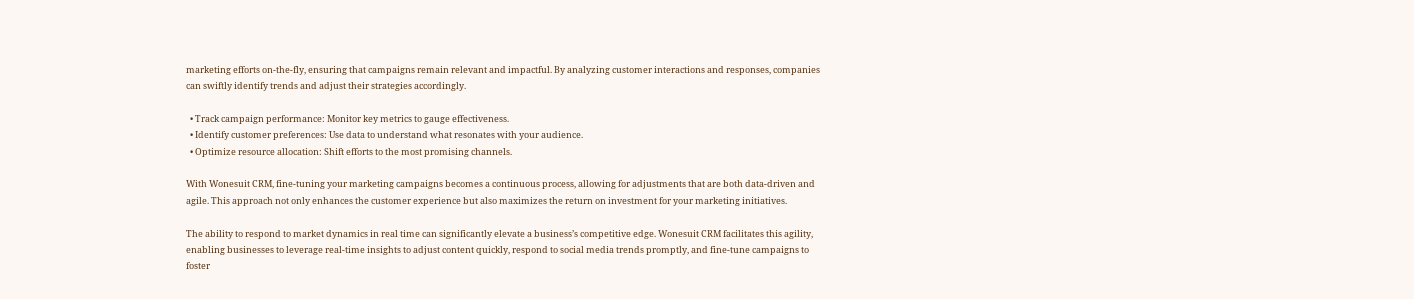marketing efforts on-the-fly, ensuring that campaigns remain relevant and impactful. By analyzing customer interactions and responses, companies can swiftly identify trends and adjust their strategies accordingly.

  • Track campaign performance: Monitor key metrics to gauge effectiveness.
  • Identify customer preferences: Use data to understand what resonates with your audience.
  • Optimize resource allocation: Shift efforts to the most promising channels.

With Wonesuit CRM, fine-tuning your marketing campaigns becomes a continuous process, allowing for adjustments that are both data-driven and agile. This approach not only enhances the customer experience but also maximizes the return on investment for your marketing initiatives.

The ability to respond to market dynamics in real time can significantly elevate a business’s competitive edge. Wonesuit CRM facilitates this agility, enabling businesses to leverage real-time insights to adjust content quickly, respond to social media trends promptly, and fine-tune campaigns to foster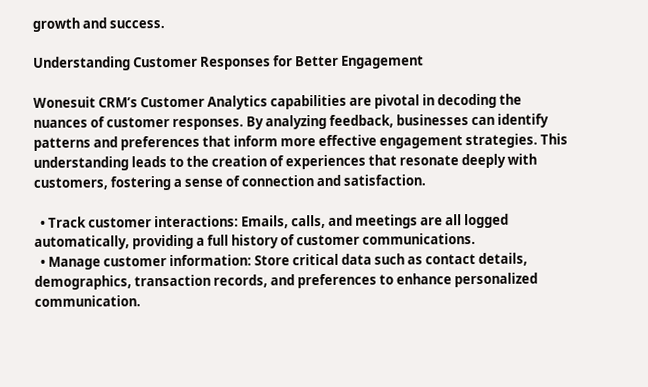growth and success.

Understanding Customer Responses for Better Engagement

Wonesuit CRM’s Customer Analytics capabilities are pivotal in decoding the nuances of customer responses. By analyzing feedback, businesses can identify patterns and preferences that inform more effective engagement strategies. This understanding leads to the creation of experiences that resonate deeply with customers, fostering a sense of connection and satisfaction.

  • Track customer interactions: Emails, calls, and meetings are all logged automatically, providing a full history of customer communications.
  • Manage customer information: Store critical data such as contact details, demographics, transaction records, and preferences to enhance personalized communication.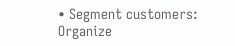• Segment customers: Organize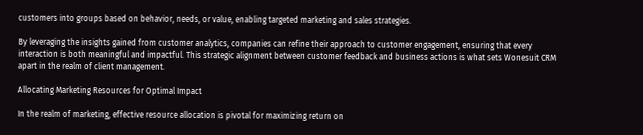customers into groups based on behavior, needs, or value, enabling targeted marketing and sales strategies.

By leveraging the insights gained from customer analytics, companies can refine their approach to customer engagement, ensuring that every interaction is both meaningful and impactful. This strategic alignment between customer feedback and business actions is what sets Wonesuit CRM apart in the realm of client management.

Allocating Marketing Resources for Optimal Impact

In the realm of marketing, effective resource allocation is pivotal for maximizing return on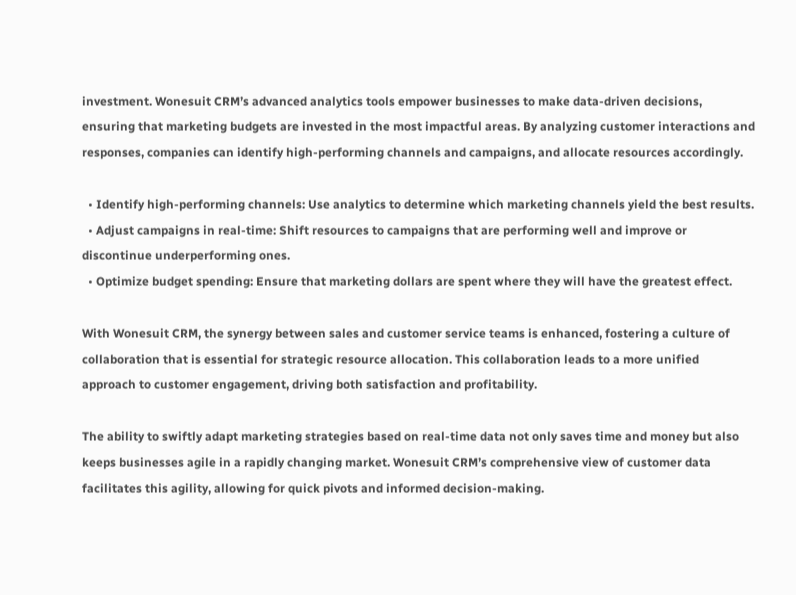investment. Wonesuit CRM’s advanced analytics tools empower businesses to make data-driven decisions, ensuring that marketing budgets are invested in the most impactful areas. By analyzing customer interactions and responses, companies can identify high-performing channels and campaigns, and allocate resources accordingly.

  • Identify high-performing channels: Use analytics to determine which marketing channels yield the best results.
  • Adjust campaigns in real-time: Shift resources to campaigns that are performing well and improve or discontinue underperforming ones.
  • Optimize budget spending: Ensure that marketing dollars are spent where they will have the greatest effect.

With Wonesuit CRM, the synergy between sales and customer service teams is enhanced, fostering a culture of collaboration that is essential for strategic resource allocation. This collaboration leads to a more unified approach to customer engagement, driving both satisfaction and profitability.

The ability to swiftly adapt marketing strategies based on real-time data not only saves time and money but also keeps businesses agile in a rapidly changing market. Wonesuit CRM’s comprehensive view of customer data facilitates this agility, allowing for quick pivots and informed decision-making.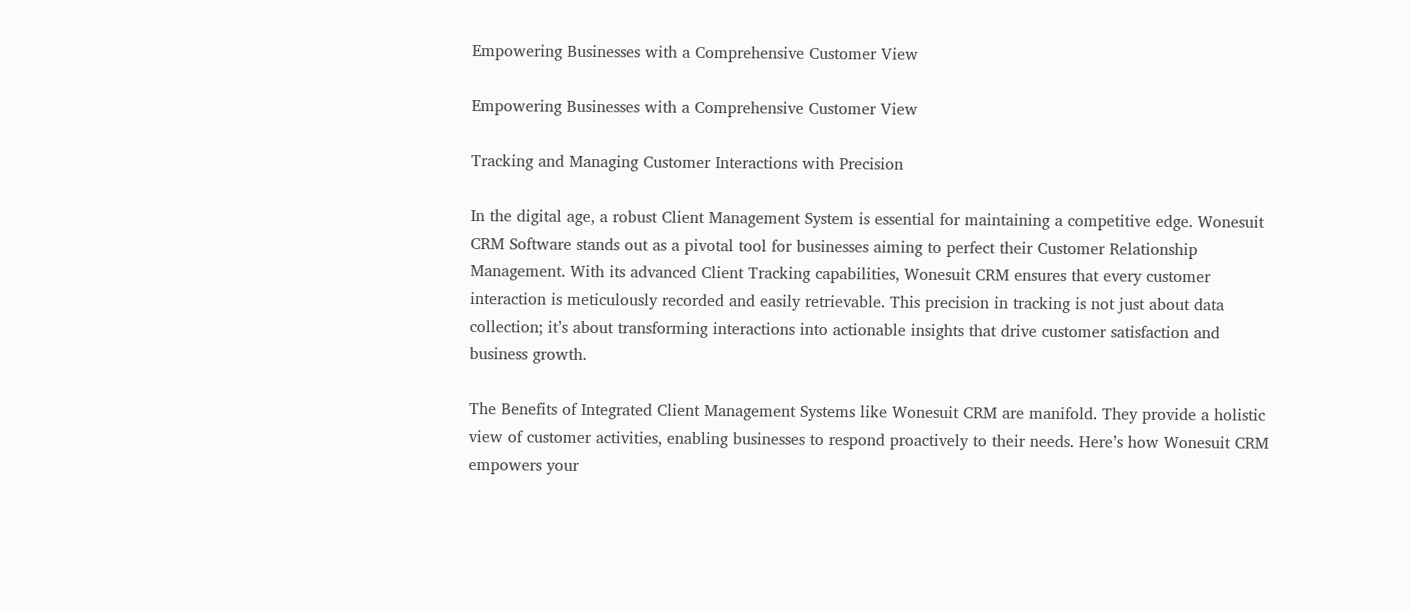Empowering Businesses with a Comprehensive Customer View

Empowering Businesses with a Comprehensive Customer View

Tracking and Managing Customer Interactions with Precision

In the digital age, a robust Client Management System is essential for maintaining a competitive edge. Wonesuit CRM Software stands out as a pivotal tool for businesses aiming to perfect their Customer Relationship Management. With its advanced Client Tracking capabilities, Wonesuit CRM ensures that every customer interaction is meticulously recorded and easily retrievable. This precision in tracking is not just about data collection; it’s about transforming interactions into actionable insights that drive customer satisfaction and business growth.

The Benefits of Integrated Client Management Systems like Wonesuit CRM are manifold. They provide a holistic view of customer activities, enabling businesses to respond proactively to their needs. Here’s how Wonesuit CRM empowers your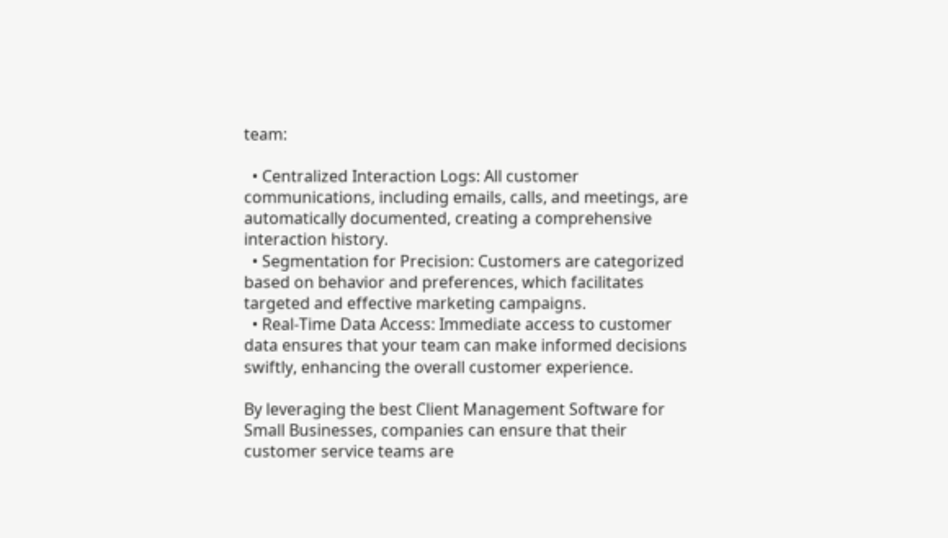team:

  • Centralized Interaction Logs: All customer communications, including emails, calls, and meetings, are automatically documented, creating a comprehensive interaction history.
  • Segmentation for Precision: Customers are categorized based on behavior and preferences, which facilitates targeted and effective marketing campaigns.
  • Real-Time Data Access: Immediate access to customer data ensures that your team can make informed decisions swiftly, enhancing the overall customer experience.

By leveraging the best Client Management Software for Small Businesses, companies can ensure that their customer service teams are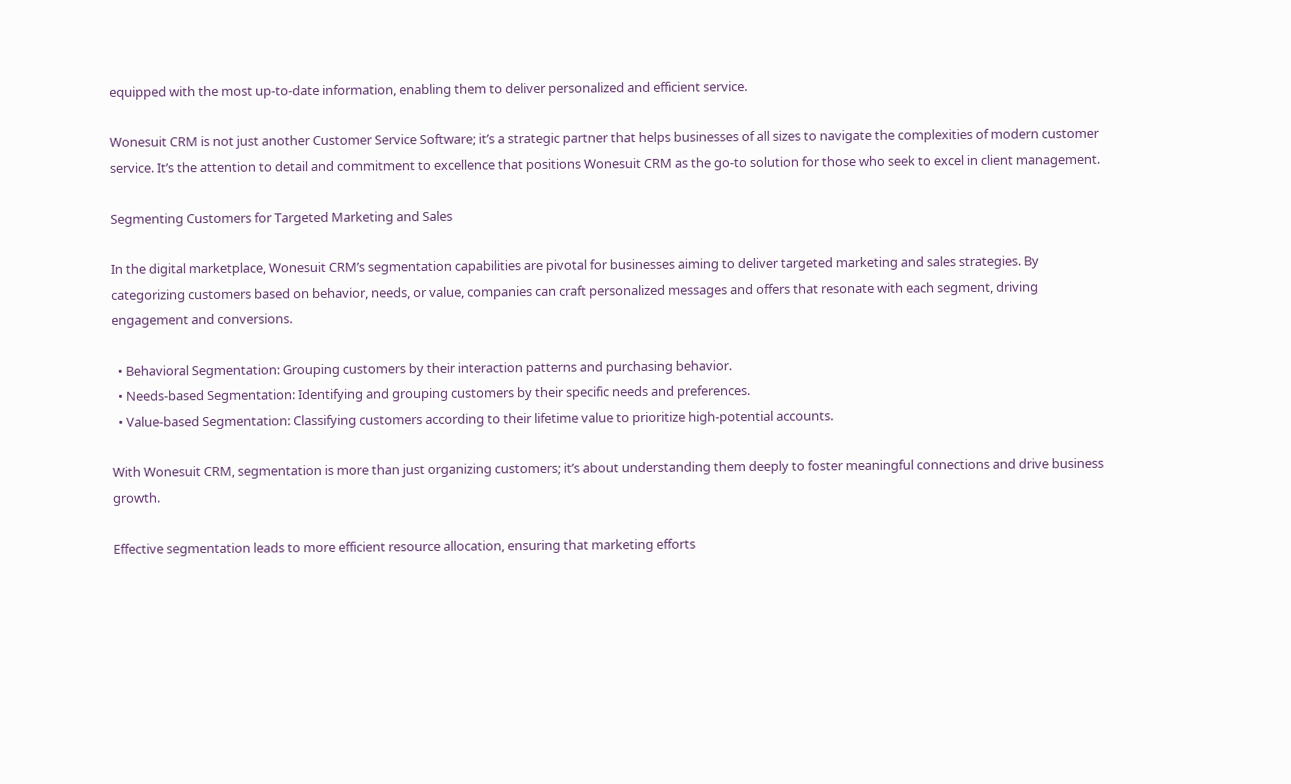equipped with the most up-to-date information, enabling them to deliver personalized and efficient service.

Wonesuit CRM is not just another Customer Service Software; it’s a strategic partner that helps businesses of all sizes to navigate the complexities of modern customer service. It’s the attention to detail and commitment to excellence that positions Wonesuit CRM as the go-to solution for those who seek to excel in client management.

Segmenting Customers for Targeted Marketing and Sales

In the digital marketplace, Wonesuit CRM’s segmentation capabilities are pivotal for businesses aiming to deliver targeted marketing and sales strategies. By categorizing customers based on behavior, needs, or value, companies can craft personalized messages and offers that resonate with each segment, driving engagement and conversions.

  • Behavioral Segmentation: Grouping customers by their interaction patterns and purchasing behavior.
  • Needs-based Segmentation: Identifying and grouping customers by their specific needs and preferences.
  • Value-based Segmentation: Classifying customers according to their lifetime value to prioritize high-potential accounts.

With Wonesuit CRM, segmentation is more than just organizing customers; it’s about understanding them deeply to foster meaningful connections and drive business growth.

Effective segmentation leads to more efficient resource allocation, ensuring that marketing efforts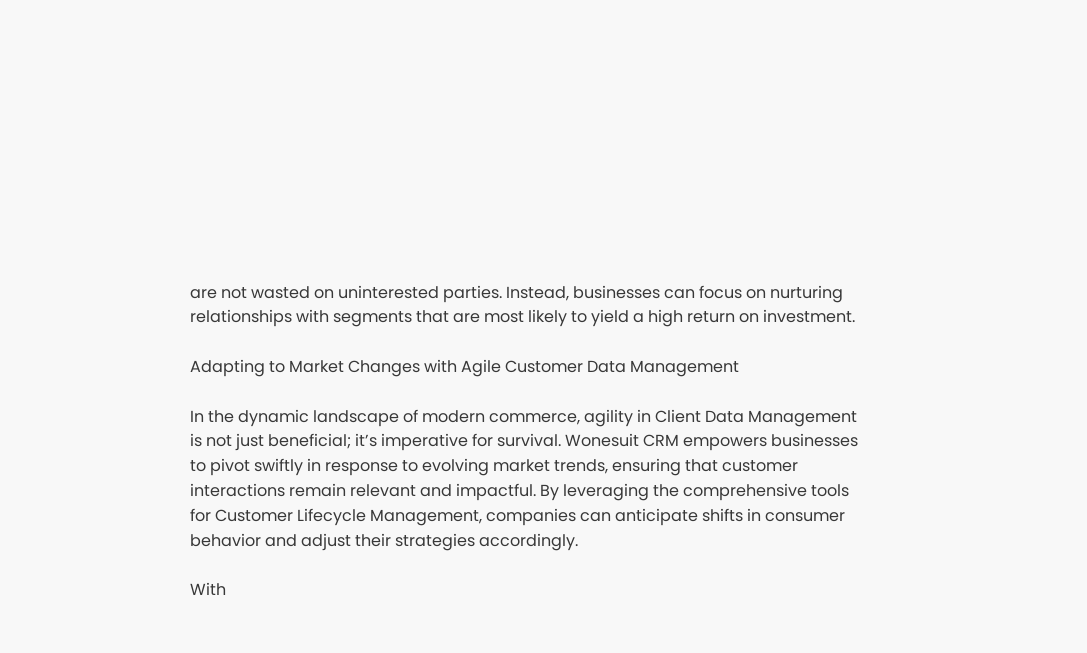are not wasted on uninterested parties. Instead, businesses can focus on nurturing relationships with segments that are most likely to yield a high return on investment.

Adapting to Market Changes with Agile Customer Data Management

In the dynamic landscape of modern commerce, agility in Client Data Management is not just beneficial; it’s imperative for survival. Wonesuit CRM empowers businesses to pivot swiftly in response to evolving market trends, ensuring that customer interactions remain relevant and impactful. By leveraging the comprehensive tools for Customer Lifecycle Management, companies can anticipate shifts in consumer behavior and adjust their strategies accordingly.

With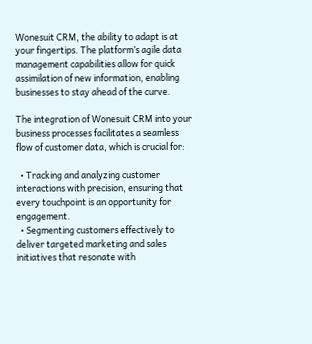Wonesuit CRM, the ability to adapt is at your fingertips. The platform’s agile data management capabilities allow for quick assimilation of new information, enabling businesses to stay ahead of the curve.

The integration of Wonesuit CRM into your business processes facilitates a seamless flow of customer data, which is crucial for:

  • Tracking and analyzing customer interactions with precision, ensuring that every touchpoint is an opportunity for engagement.
  • Segmenting customers effectively to deliver targeted marketing and sales initiatives that resonate with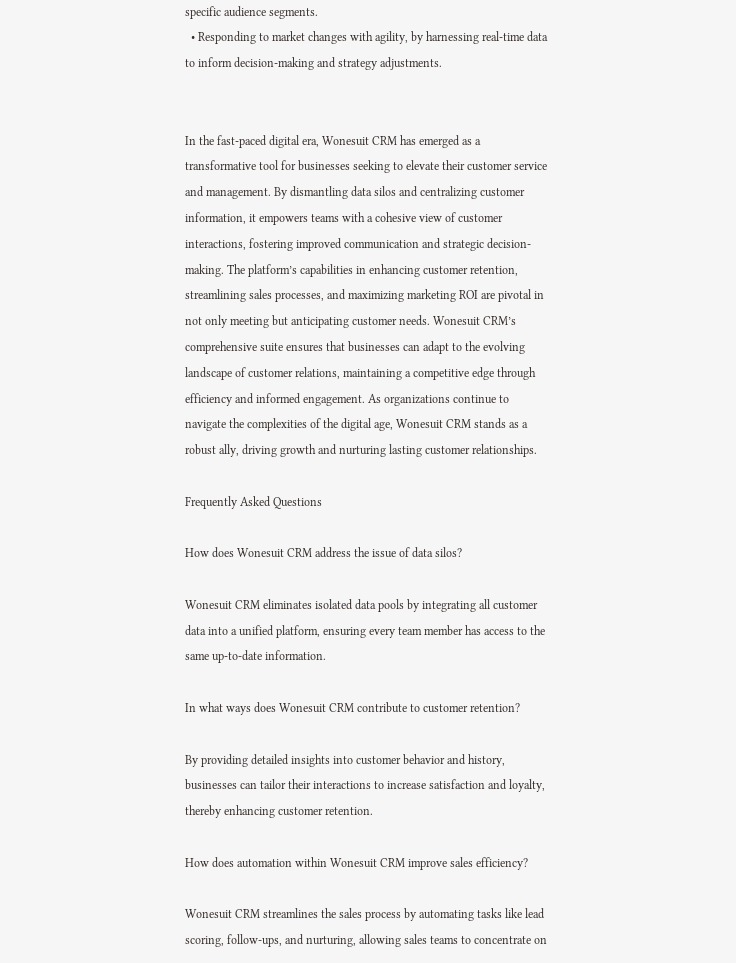specific audience segments.
  • Responding to market changes with agility, by harnessing real-time data to inform decision-making and strategy adjustments.


In the fast-paced digital era, Wonesuit CRM has emerged as a transformative tool for businesses seeking to elevate their customer service and management. By dismantling data silos and centralizing customer information, it empowers teams with a cohesive view of customer interactions, fostering improved communication and strategic decision-making. The platform’s capabilities in enhancing customer retention, streamlining sales processes, and maximizing marketing ROI are pivotal in not only meeting but anticipating customer needs. Wonesuit CRM’s comprehensive suite ensures that businesses can adapt to the evolving landscape of customer relations, maintaining a competitive edge through efficiency and informed engagement. As organizations continue to navigate the complexities of the digital age, Wonesuit CRM stands as a robust ally, driving growth and nurturing lasting customer relationships.

Frequently Asked Questions

How does Wonesuit CRM address the issue of data silos?

Wonesuit CRM eliminates isolated data pools by integrating all customer data into a unified platform, ensuring every team member has access to the same up-to-date information.

In what ways does Wonesuit CRM contribute to customer retention?

By providing detailed insights into customer behavior and history, businesses can tailor their interactions to increase satisfaction and loyalty, thereby enhancing customer retention.

How does automation within Wonesuit CRM improve sales efficiency?

Wonesuit CRM streamlines the sales process by automating tasks like lead scoring, follow-ups, and nurturing, allowing sales teams to concentrate on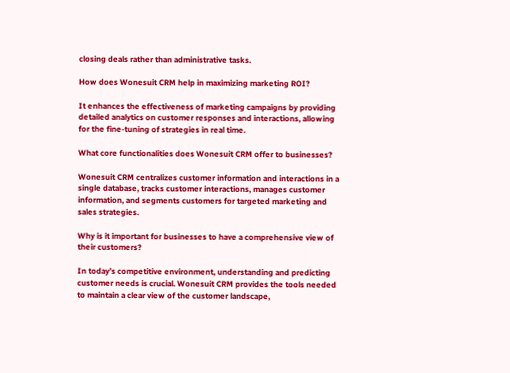closing deals rather than administrative tasks.

How does Wonesuit CRM help in maximizing marketing ROI?

It enhances the effectiveness of marketing campaigns by providing detailed analytics on customer responses and interactions, allowing for the fine-tuning of strategies in real time.

What core functionalities does Wonesuit CRM offer to businesses?

Wonesuit CRM centralizes customer information and interactions in a single database, tracks customer interactions, manages customer information, and segments customers for targeted marketing and sales strategies.

Why is it important for businesses to have a comprehensive view of their customers?

In today’s competitive environment, understanding and predicting customer needs is crucial. Wonesuit CRM provides the tools needed to maintain a clear view of the customer landscape,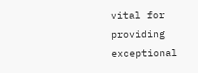vital for providing exceptional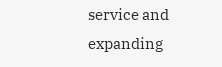service and expanding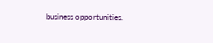business opportunities.